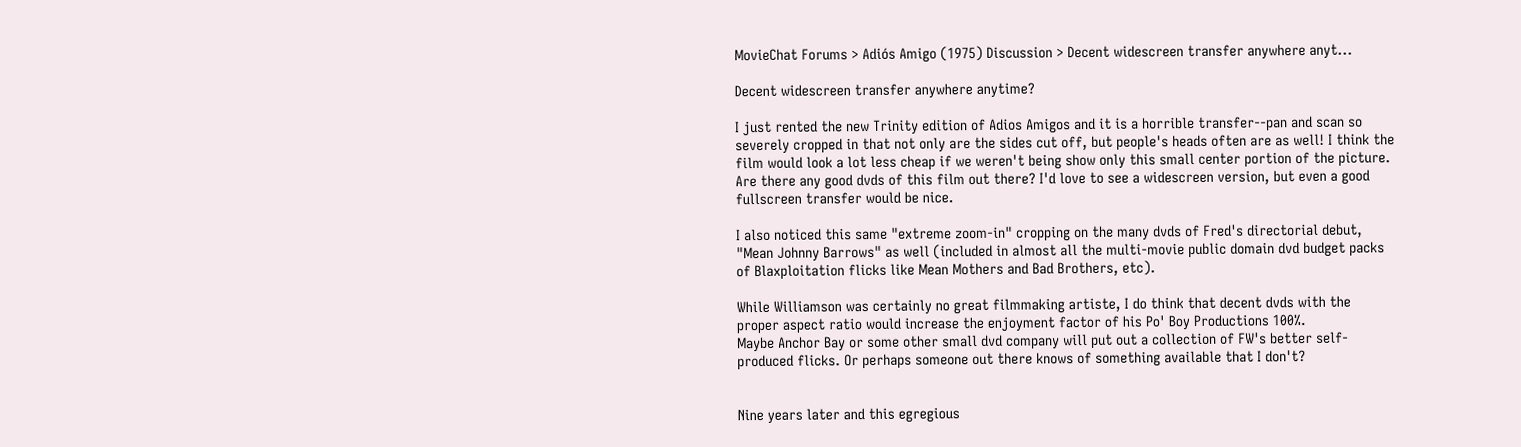MovieChat Forums > Adiós Amigo (1975) Discussion > Decent widescreen transfer anywhere anyt...

Decent widescreen transfer anywhere anytime?

I just rented the new Trinity edition of Adios Amigos and it is a horrible transfer--pan and scan so severely cropped in that not only are the sides cut off, but people's heads often are as well! I think the film would look a lot less cheap if we weren't being show only this small center portion of the picture. Are there any good dvds of this film out there? I'd love to see a widescreen version, but even a good fullscreen transfer would be nice.

I also noticed this same "extreme zoom-in" cropping on the many dvds of Fred's directorial debut, "Mean Johnny Barrows" as well (included in almost all the multi-movie public domain dvd budget packs of Blaxploitation flicks like Mean Mothers and Bad Brothers, etc).

While Williamson was certainly no great filmmaking artiste, I do think that decent dvds with the proper aspect ratio would increase the enjoyment factor of his Po' Boy Productions 100%.
Maybe Anchor Bay or some other small dvd company will put out a collection of FW's better self-produced flicks. Or perhaps someone out there knows of something available that I don't?


Nine years later and this egregious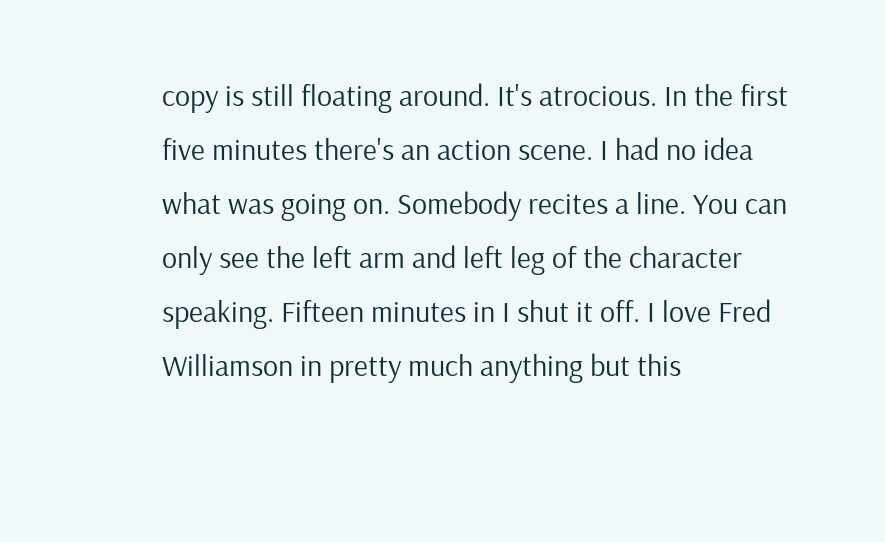copy is still floating around. It's atrocious. In the first five minutes there's an action scene. I had no idea what was going on. Somebody recites a line. You can only see the left arm and left leg of the character speaking. Fifteen minutes in I shut it off. I love Fred Williamson in pretty much anything but this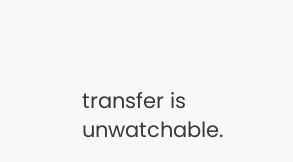transfer is unwatchable.